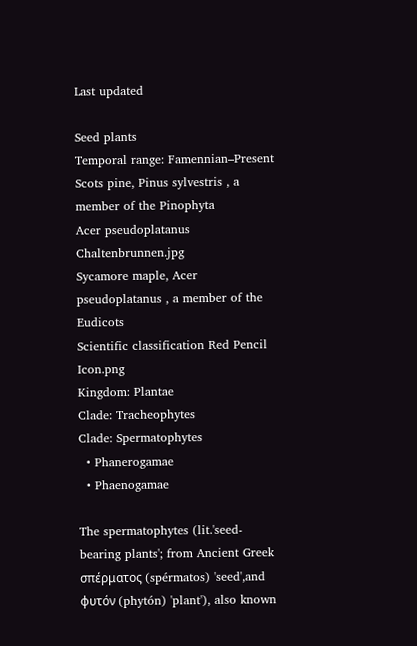Last updated

Seed plants
Temporal range: Famennian–Present
Scots pine, Pinus sylvestris , a member of the Pinophyta
Acer pseudoplatanus Chaltenbrunnen.jpg
Sycamore maple, Acer pseudoplatanus , a member of the Eudicots
Scientific classification Red Pencil Icon.png
Kingdom: Plantae
Clade: Tracheophytes
Clade: Spermatophytes
  • Phanerogamae
  • Phaenogamae

The spermatophytes (lit.'seed-bearing plants'; from Ancient Greek σπέρματος (spérmatos) 'seed',and φυτόν (phytón) 'plant'), also known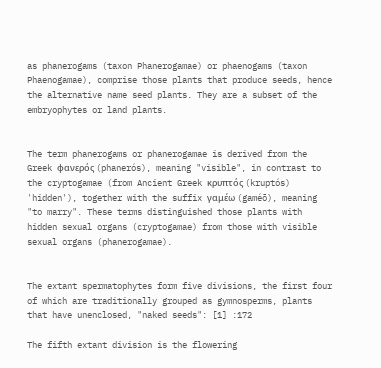as phanerogams (taxon Phanerogamae) or phaenogams (taxon Phaenogamae), comprise those plants that produce seeds, hence the alternative name seed plants. They are a subset of the embryophytes or land plants.


The term phanerogams or phanerogamae is derived from the Greek φανερός (phanerós), meaning "visible", in contrast to the cryptogamae (from Ancient Greek κρυπτός (kruptós) 'hidden'), together with the suffix γαμέω (gaméō), meaning "to marry". These terms distinguished those plants with hidden sexual organs (cryptogamae) from those with visible sexual organs (phanerogamae).


The extant spermatophytes form five divisions, the first four of which are traditionally grouped as gymnosperms, plants that have unenclosed, "naked seeds": [1] :172

The fifth extant division is the flowering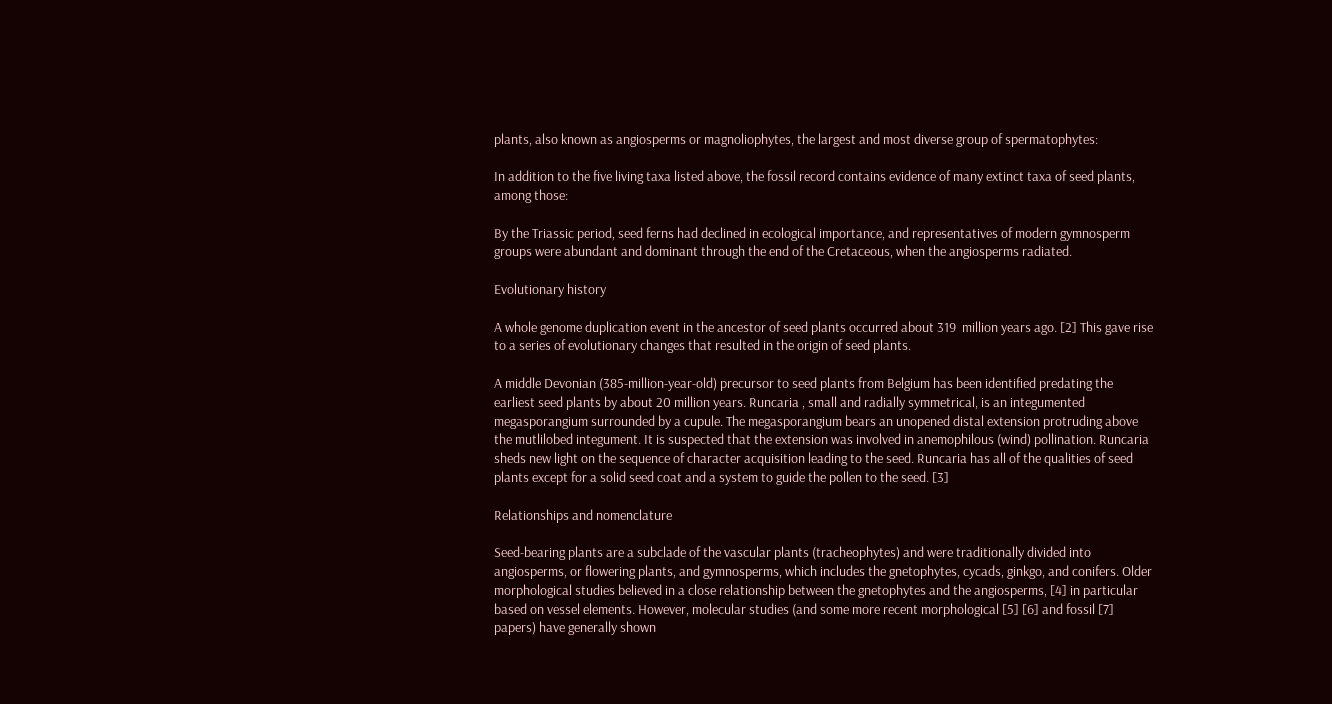plants, also known as angiosperms or magnoliophytes, the largest and most diverse group of spermatophytes:

In addition to the five living taxa listed above, the fossil record contains evidence of many extinct taxa of seed plants, among those:

By the Triassic period, seed ferns had declined in ecological importance, and representatives of modern gymnosperm groups were abundant and dominant through the end of the Cretaceous, when the angiosperms radiated.

Evolutionary history

A whole genome duplication event in the ancestor of seed plants occurred about 319  million years ago. [2] This gave rise to a series of evolutionary changes that resulted in the origin of seed plants.

A middle Devonian (385-million-year-old) precursor to seed plants from Belgium has been identified predating the earliest seed plants by about 20 million years. Runcaria , small and radially symmetrical, is an integumented megasporangium surrounded by a cupule. The megasporangium bears an unopened distal extension protruding above the mutlilobed integument. It is suspected that the extension was involved in anemophilous (wind) pollination. Runcaria sheds new light on the sequence of character acquisition leading to the seed. Runcaria has all of the qualities of seed plants except for a solid seed coat and a system to guide the pollen to the seed. [3]

Relationships and nomenclature

Seed-bearing plants are a subclade of the vascular plants (tracheophytes) and were traditionally divided into angiosperms, or flowering plants, and gymnosperms, which includes the gnetophytes, cycads, ginkgo, and conifers. Older morphological studies believed in a close relationship between the gnetophytes and the angiosperms, [4] in particular based on vessel elements. However, molecular studies (and some more recent morphological [5] [6] and fossil [7] papers) have generally shown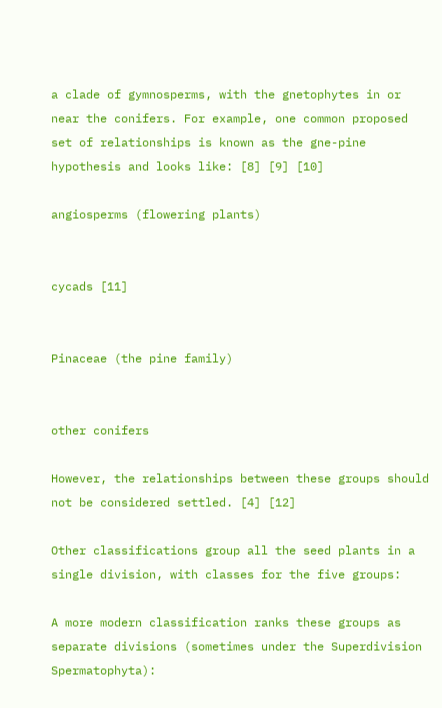a clade of gymnosperms, with the gnetophytes in or near the conifers. For example, one common proposed set of relationships is known as the gne-pine hypothesis and looks like: [8] [9] [10]

angiosperms (flowering plants)


cycads [11]


Pinaceae (the pine family)


other conifers

However, the relationships between these groups should not be considered settled. [4] [12]

Other classifications group all the seed plants in a single division, with classes for the five groups:

A more modern classification ranks these groups as separate divisions (sometimes under the Superdivision Spermatophyta):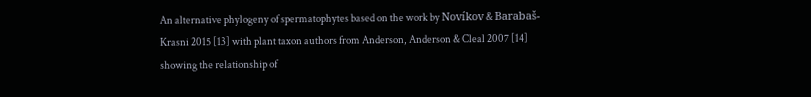An alternative phylogeny of spermatophytes based on the work by Novíkov & Barabaš-Krasni 2015 [13] with plant taxon authors from Anderson, Anderson & Cleal 2007 [14] showing the relationship of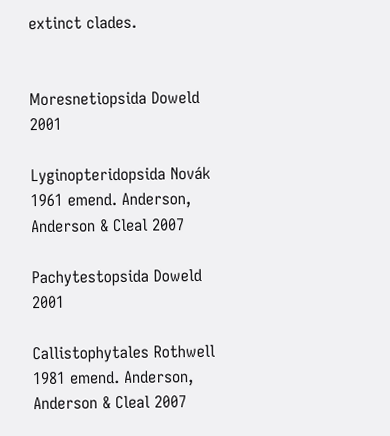extinct clades.


Moresnetiopsida Doweld 2001

Lyginopteridopsida Novák 1961 emend. Anderson, Anderson & Cleal 2007

Pachytestopsida Doweld 2001

Callistophytales Rothwell 1981 emend. Anderson, Anderson & Cleal 2007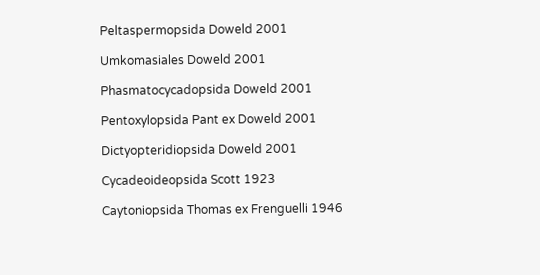Peltaspermopsida Doweld 2001

Umkomasiales Doweld 2001

Phasmatocycadopsida Doweld 2001

Pentoxylopsida Pant ex Doweld 2001

Dictyopteridiopsida Doweld 2001

Cycadeoideopsida Scott 1923

Caytoniopsida Thomas ex Frenguelli 1946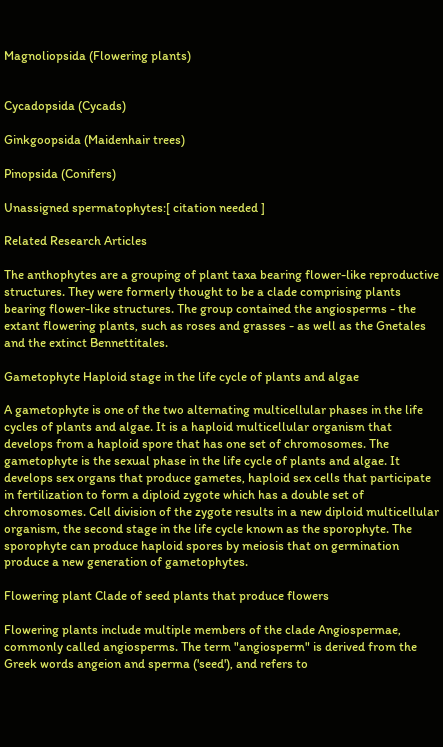Magnoliopsida (Flowering plants)


Cycadopsida (Cycads)

Ginkgoopsida (Maidenhair trees)

Pinopsida (Conifers)

Unassigned spermatophytes:[ citation needed ]

Related Research Articles

The anthophytes are a grouping of plant taxa bearing flower-like reproductive structures. They were formerly thought to be a clade comprising plants bearing flower-like structures. The group contained the angiosperms - the extant flowering plants, such as roses and grasses - as well as the Gnetales and the extinct Bennettitales.

Gametophyte Haploid stage in the life cycle of plants and algae

A gametophyte is one of the two alternating multicellular phases in the life cycles of plants and algae. It is a haploid multicellular organism that develops from a haploid spore that has one set of chromosomes. The gametophyte is the sexual phase in the life cycle of plants and algae. It develops sex organs that produce gametes, haploid sex cells that participate in fertilization to form a diploid zygote which has a double set of chromosomes. Cell division of the zygote results in a new diploid multicellular organism, the second stage in the life cycle known as the sporophyte. The sporophyte can produce haploid spores by meiosis that on germination produce a new generation of gametophytes.

Flowering plant Clade of seed plants that produce flowers

Flowering plants include multiple members of the clade Angiospermae, commonly called angiosperms. The term "angiosperm" is derived from the Greek words angeion and sperma ('seed'), and refers to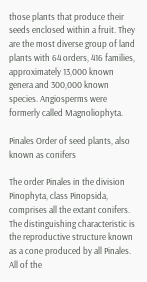those plants that produce their seeds enclosed within a fruit. They are the most diverse group of land plants with 64 orders, 416 families, approximately 13,000 known genera and 300,000 known species. Angiosperms were formerly called Magnoliophyta.

Pinales Order of seed plants, also known as conifers

The order Pinales in the division Pinophyta, class Pinopsida, comprises all the extant conifers. The distinguishing characteristic is the reproductive structure known as a cone produced by all Pinales. All of the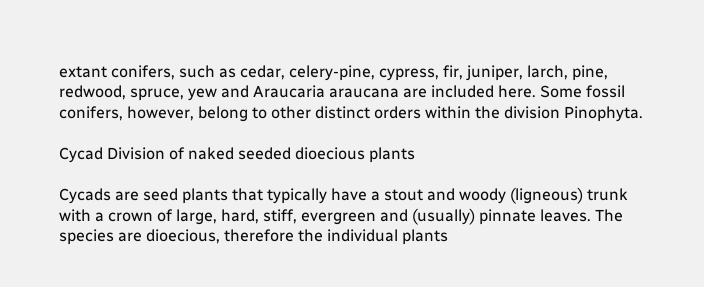extant conifers, such as cedar, celery-pine, cypress, fir, juniper, larch, pine, redwood, spruce, yew and Araucaria araucana are included here. Some fossil conifers, however, belong to other distinct orders within the division Pinophyta.

Cycad Division of naked seeded dioecious plants

Cycads are seed plants that typically have a stout and woody (ligneous) trunk with a crown of large, hard, stiff, evergreen and (usually) pinnate leaves. The species are dioecious, therefore the individual plants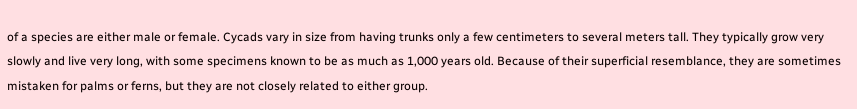of a species are either male or female. Cycads vary in size from having trunks only a few centimeters to several meters tall. They typically grow very slowly and live very long, with some specimens known to be as much as 1,000 years old. Because of their superficial resemblance, they are sometimes mistaken for palms or ferns, but they are not closely related to either group.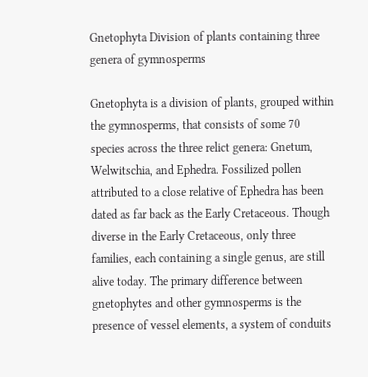Gnetophyta Division of plants containing three genera of gymnosperms

Gnetophyta is a division of plants, grouped within the gymnosperms, that consists of some 70 species across the three relict genera: Gnetum, Welwitschia, and Ephedra. Fossilized pollen attributed to a close relative of Ephedra has been dated as far back as the Early Cretaceous. Though diverse in the Early Cretaceous, only three families, each containing a single genus, are still alive today. The primary difference between gnetophytes and other gymnosperms is the presence of vessel elements, a system of conduits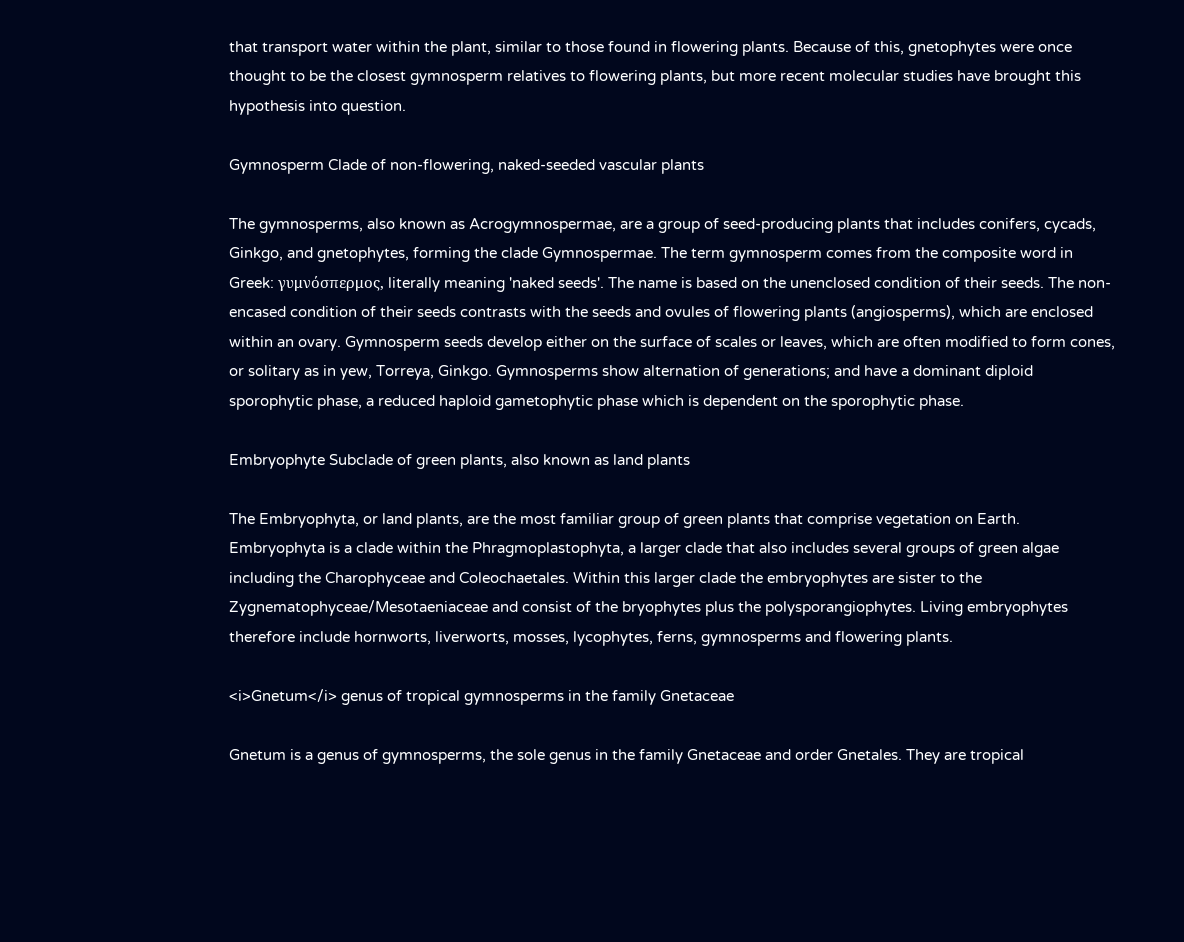that transport water within the plant, similar to those found in flowering plants. Because of this, gnetophytes were once thought to be the closest gymnosperm relatives to flowering plants, but more recent molecular studies have brought this hypothesis into question.

Gymnosperm Clade of non-flowering, naked-seeded vascular plants

The gymnosperms, also known as Acrogymnospermae, are a group of seed-producing plants that includes conifers, cycads, Ginkgo, and gnetophytes, forming the clade Gymnospermae. The term gymnosperm comes from the composite word in Greek: γυμνόσπερμος, literally meaning 'naked seeds'. The name is based on the unenclosed condition of their seeds. The non-encased condition of their seeds contrasts with the seeds and ovules of flowering plants (angiosperms), which are enclosed within an ovary. Gymnosperm seeds develop either on the surface of scales or leaves, which are often modified to form cones, or solitary as in yew, Torreya, Ginkgo. Gymnosperms show alternation of generations; and have a dominant diploid sporophytic phase, a reduced haploid gametophytic phase which is dependent on the sporophytic phase.

Embryophyte Subclade of green plants, also known as land plants

The Embryophyta, or land plants, are the most familiar group of green plants that comprise vegetation on Earth. Embryophyta is a clade within the Phragmoplastophyta, a larger clade that also includes several groups of green algae including the Charophyceae and Coleochaetales. Within this larger clade the embryophytes are sister to the Zygnematophyceae/Mesotaeniaceae and consist of the bryophytes plus the polysporangiophytes. Living embryophytes therefore include hornworts, liverworts, mosses, lycophytes, ferns, gymnosperms and flowering plants.

<i>Gnetum</i> genus of tropical gymnosperms in the family Gnetaceae

Gnetum is a genus of gymnosperms, the sole genus in the family Gnetaceae and order Gnetales. They are tropical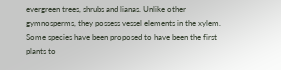evergreen trees, shrubs and lianas. Unlike other gymnosperms, they possess vessel elements in the xylem. Some species have been proposed to have been the first plants to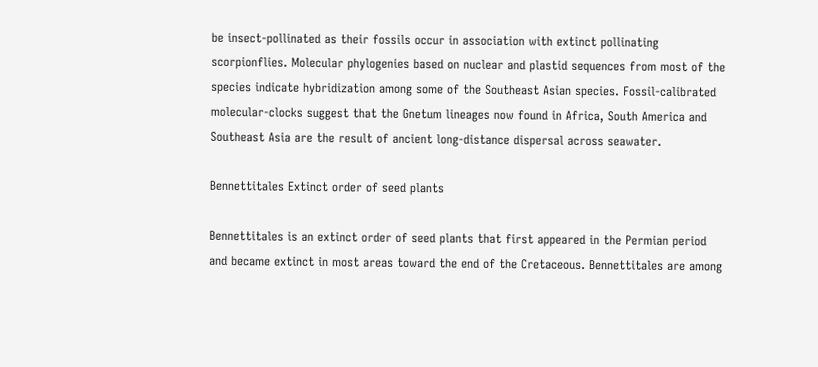be insect-pollinated as their fossils occur in association with extinct pollinating scorpionflies. Molecular phylogenies based on nuclear and plastid sequences from most of the species indicate hybridization among some of the Southeast Asian species. Fossil-calibrated molecular-clocks suggest that the Gnetum lineages now found in Africa, South America and Southeast Asia are the result of ancient long-distance dispersal across seawater.

Bennettitales Extinct order of seed plants

Bennettitales is an extinct order of seed plants that first appeared in the Permian period and became extinct in most areas toward the end of the Cretaceous. Bennettitales are among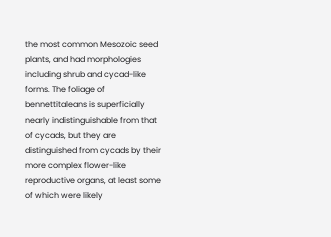the most common Mesozoic seed plants, and had morphologies including shrub and cycad-like forms. The foliage of bennettitaleans is superficially nearly indistinguishable from that of cycads, but they are distinguished from cycads by their more complex flower-like reproductive organs, at least some of which were likely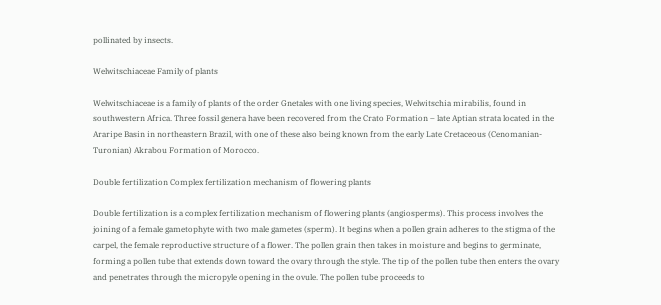pollinated by insects.

Welwitschiaceae Family of plants

Welwitschiaceae is a family of plants of the order Gnetales with one living species, Welwitschia mirabilis, found in southwestern Africa. Three fossil genera have been recovered from the Crato Formation – late Aptian strata located in the Araripe Basin in northeastern Brazil, with one of these also being known from the early Late Cretaceous (Cenomanian-Turonian) Akrabou Formation of Morocco.

Double fertilization Complex fertilization mechanism of flowering plants

Double fertilization is a complex fertilization mechanism of flowering plants (angiosperms). This process involves the joining of a female gametophyte with two male gametes (sperm). It begins when a pollen grain adheres to the stigma of the carpel, the female reproductive structure of a flower. The pollen grain then takes in moisture and begins to germinate, forming a pollen tube that extends down toward the ovary through the style. The tip of the pollen tube then enters the ovary and penetrates through the micropyle opening in the ovule. The pollen tube proceeds to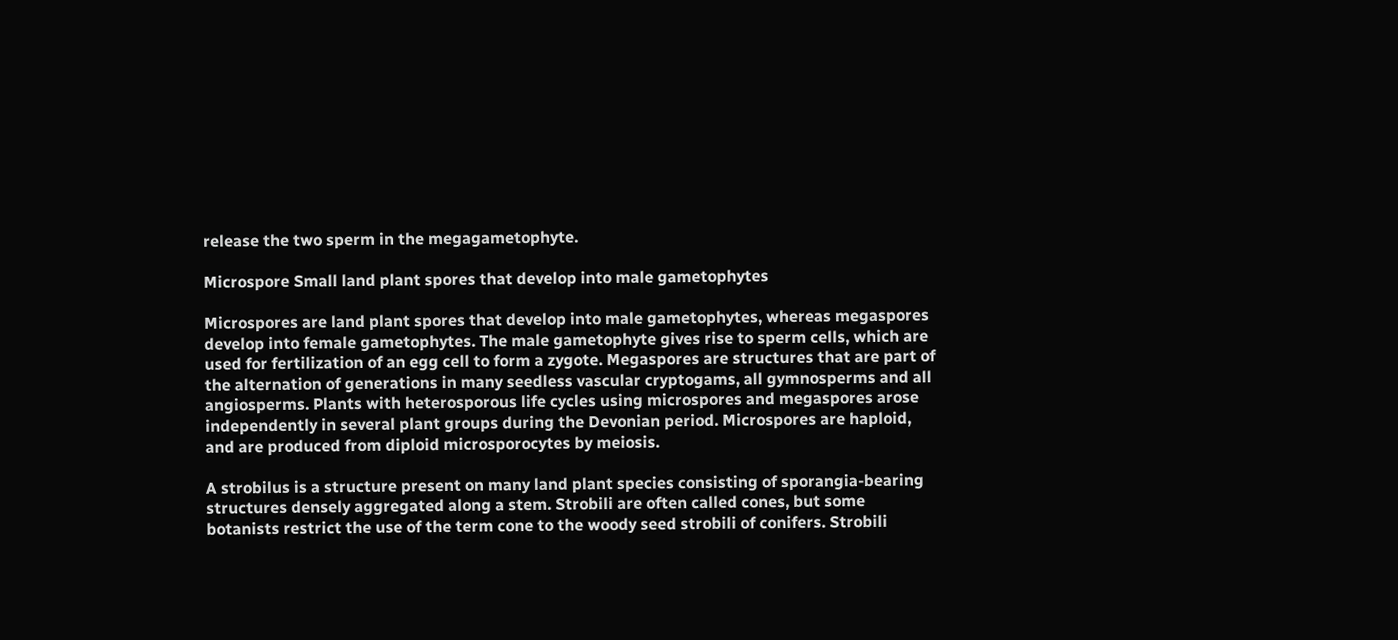release the two sperm in the megagametophyte.

Microspore Small land plant spores that develop into male gametophytes

Microspores are land plant spores that develop into male gametophytes, whereas megaspores develop into female gametophytes. The male gametophyte gives rise to sperm cells, which are used for fertilization of an egg cell to form a zygote. Megaspores are structures that are part of the alternation of generations in many seedless vascular cryptogams, all gymnosperms and all angiosperms. Plants with heterosporous life cycles using microspores and megaspores arose independently in several plant groups during the Devonian period. Microspores are haploid, and are produced from diploid microsporocytes by meiosis.

A strobilus is a structure present on many land plant species consisting of sporangia-bearing structures densely aggregated along a stem. Strobili are often called cones, but some botanists restrict the use of the term cone to the woody seed strobili of conifers. Strobili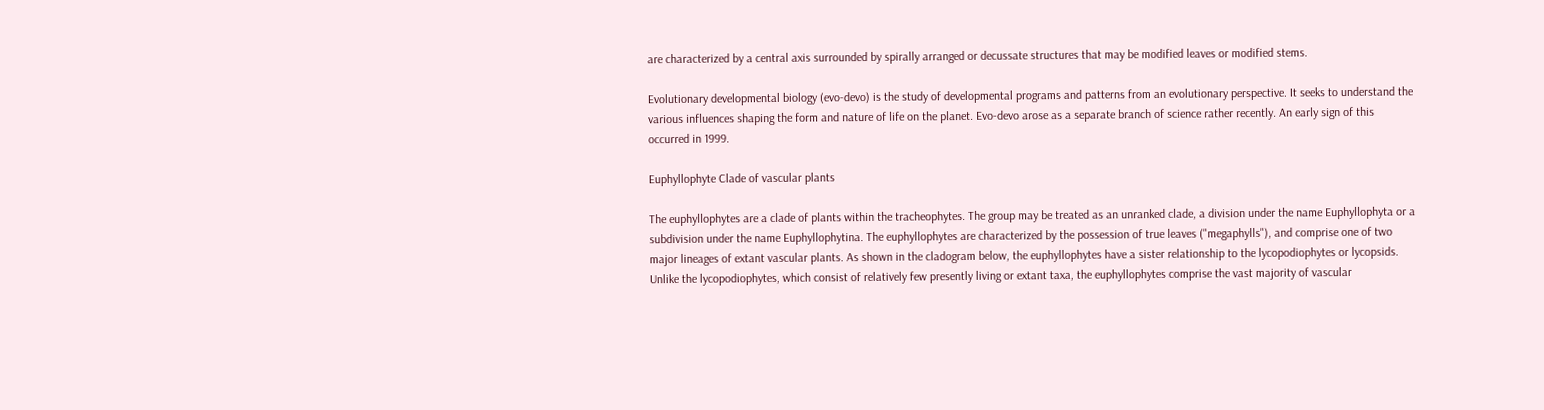are characterized by a central axis surrounded by spirally arranged or decussate structures that may be modified leaves or modified stems.

Evolutionary developmental biology (evo-devo) is the study of developmental programs and patterns from an evolutionary perspective. It seeks to understand the various influences shaping the form and nature of life on the planet. Evo-devo arose as a separate branch of science rather recently. An early sign of this occurred in 1999.

Euphyllophyte Clade of vascular plants

The euphyllophytes are a clade of plants within the tracheophytes. The group may be treated as an unranked clade, a division under the name Euphyllophyta or a subdivision under the name Euphyllophytina. The euphyllophytes are characterized by the possession of true leaves ("megaphylls"), and comprise one of two major lineages of extant vascular plants. As shown in the cladogram below, the euphyllophytes have a sister relationship to the lycopodiophytes or lycopsids. Unlike the lycopodiophytes, which consist of relatively few presently living or extant taxa, the euphyllophytes comprise the vast majority of vascular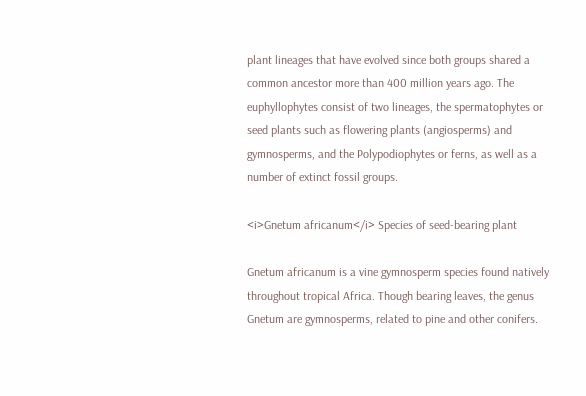plant lineages that have evolved since both groups shared a common ancestor more than 400 million years ago. The euphyllophytes consist of two lineages, the spermatophytes or seed plants such as flowering plants (angiosperms) and gymnosperms, and the Polypodiophytes or ferns, as well as a number of extinct fossil groups.

<i>Gnetum africanum</i> Species of seed-bearing plant

Gnetum africanum is a vine gymnosperm species found natively throughout tropical Africa. Though bearing leaves, the genus Gnetum are gymnosperms, related to pine and other conifers.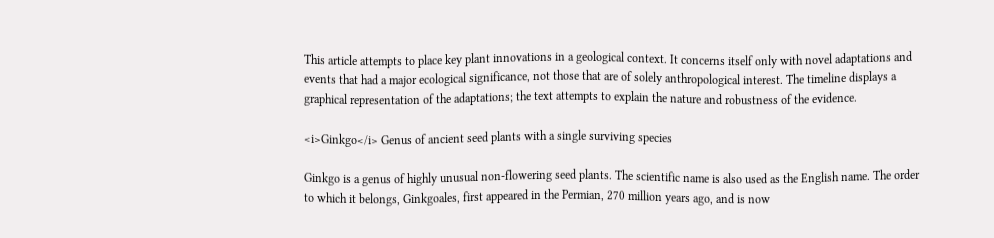This article attempts to place key plant innovations in a geological context. It concerns itself only with novel adaptations and events that had a major ecological significance, not those that are of solely anthropological interest. The timeline displays a graphical representation of the adaptations; the text attempts to explain the nature and robustness of the evidence.

<i>Ginkgo</i> Genus of ancient seed plants with a single surviving species

Ginkgo is a genus of highly unusual non-flowering seed plants. The scientific name is also used as the English name. The order to which it belongs, Ginkgoales, first appeared in the Permian, 270 million years ago, and is now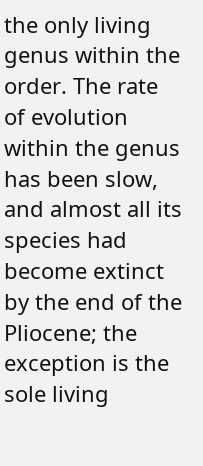the only living genus within the order. The rate of evolution within the genus has been slow, and almost all its species had become extinct by the end of the Pliocene; the exception is the sole living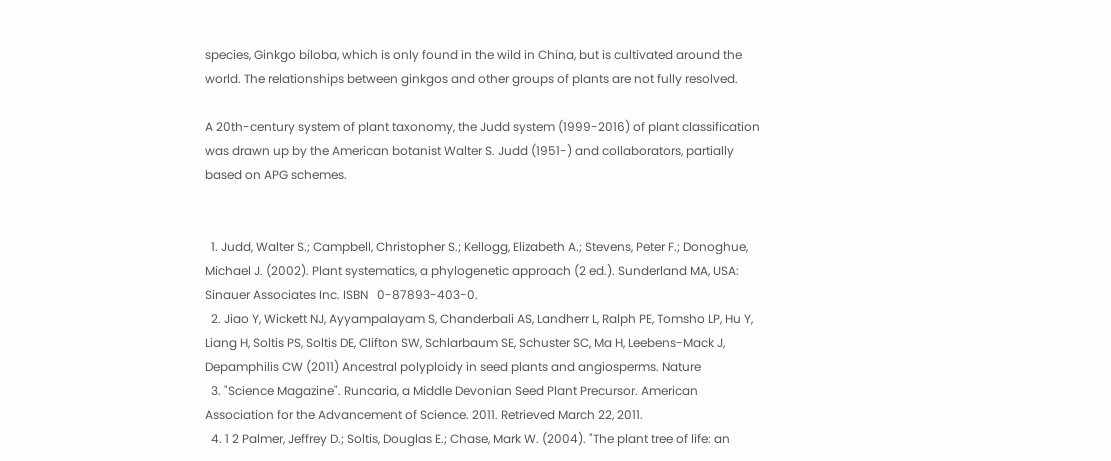species, Ginkgo biloba, which is only found in the wild in China, but is cultivated around the world. The relationships between ginkgos and other groups of plants are not fully resolved.

A 20th-century system of plant taxonomy, the Judd system (1999-2016) of plant classification was drawn up by the American botanist Walter S. Judd (1951-) and collaborators, partially based on APG schemes.


  1. Judd, Walter S.; Campbell, Christopher S.; Kellogg, Elizabeth A.; Stevens, Peter F.; Donoghue, Michael J. (2002). Plant systematics, a phylogenetic approach (2 ed.). Sunderland MA, USA: Sinauer Associates Inc. ISBN   0-87893-403-0.
  2. Jiao Y, Wickett NJ, Ayyampalayam S, Chanderbali AS, Landherr L, Ralph PE, Tomsho LP, Hu Y, Liang H, Soltis PS, Soltis DE, Clifton SW, Schlarbaum SE, Schuster SC, Ma H, Leebens-Mack J, Depamphilis CW (2011) Ancestral polyploidy in seed plants and angiosperms. Nature
  3. "Science Magazine". Runcaria, a Middle Devonian Seed Plant Precursor. American Association for the Advancement of Science. 2011. Retrieved March 22, 2011.
  4. 1 2 Palmer, Jeffrey D.; Soltis, Douglas E.; Chase, Mark W. (2004). "The plant tree of life: an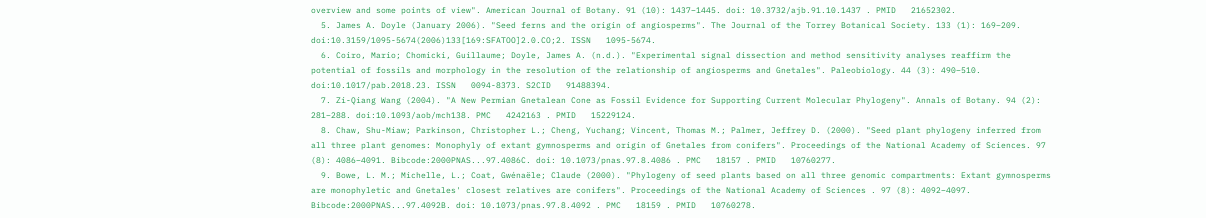overview and some points of view". American Journal of Botany. 91 (10): 1437–1445. doi: 10.3732/ajb.91.10.1437 . PMID   21652302.
  5. James A. Doyle (January 2006). "Seed ferns and the origin of angiosperms". The Journal of the Torrey Botanical Society. 133 (1): 169–209. doi:10.3159/1095-5674(2006)133[169:SFATOO]2.0.CO;2. ISSN   1095-5674.
  6. Coiro, Mario; Chomicki, Guillaume; Doyle, James A. (n.d.). "Experimental signal dissection and method sensitivity analyses reaffirm the potential of fossils and morphology in the resolution of the relationship of angiosperms and Gnetales". Paleobiology. 44 (3): 490–510. doi:10.1017/pab.2018.23. ISSN   0094-8373. S2CID   91488394.
  7. Zi-Qiang Wang (2004). "A New Permian Gnetalean Cone as Fossil Evidence for Supporting Current Molecular Phylogeny". Annals of Botany. 94 (2): 281–288. doi:10.1093/aob/mch138. PMC   4242163 . PMID   15229124.
  8. Chaw, Shu-Miaw; Parkinson, Christopher L.; Cheng, Yuchang; Vincent, Thomas M.; Palmer, Jeffrey D. (2000). "Seed plant phylogeny inferred from all three plant genomes: Monophyly of extant gymnosperms and origin of Gnetales from conifers". Proceedings of the National Academy of Sciences. 97 (8): 4086–4091. Bibcode:2000PNAS...97.4086C. doi: 10.1073/pnas.97.8.4086 . PMC   18157 . PMID   10760277.
  9. Bowe, L. M.; Michelle, L.; Coat, Gwénaële; Claude (2000). "Phylogeny of seed plants based on all three genomic compartments: Extant gymnosperms are monophyletic and Gnetales' closest relatives are conifers". Proceedings of the National Academy of Sciences . 97 (8): 4092–4097. Bibcode:2000PNAS...97.4092B. doi: 10.1073/pnas.97.8.4092 . PMC   18159 . PMID   10760278.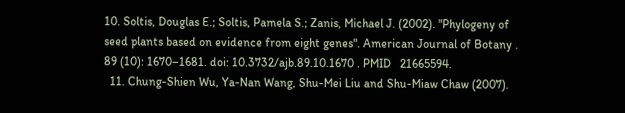10. Soltis, Douglas E.; Soltis, Pamela S.; Zanis, Michael J. (2002). "Phylogeny of seed plants based on evidence from eight genes". American Journal of Botany . 89 (10): 1670–1681. doi: 10.3732/ajb.89.10.1670 . PMID   21665594.
  11. Chung-Shien Wu, Ya-Nan Wang, Shu-Mei Liu and Shu-Miaw Chaw (2007).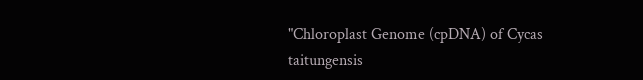"Chloroplast Genome (cpDNA) of Cycas taitungensis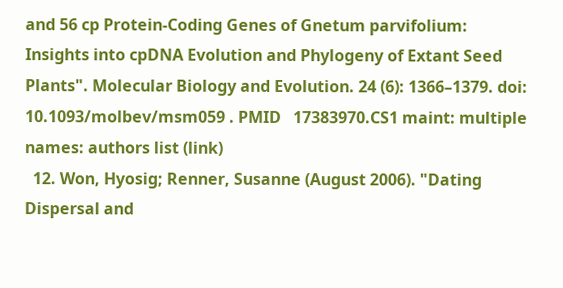and 56 cp Protein-Coding Genes of Gnetum parvifolium: Insights into cpDNA Evolution and Phylogeny of Extant Seed Plants". Molecular Biology and Evolution. 24 (6): 1366–1379. doi: 10.1093/molbev/msm059 . PMID   17383970.CS1 maint: multiple names: authors list (link)
  12. Won, Hyosig; Renner, Susanne (August 2006). "Dating Dispersal and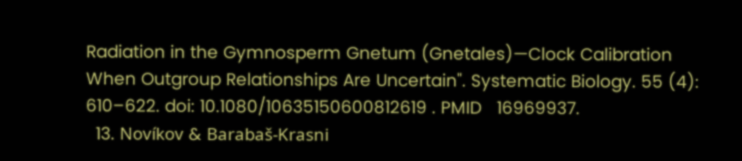Radiation in the Gymnosperm Gnetum (Gnetales)—Clock Calibration When Outgroup Relationships Are Uncertain". Systematic Biology. 55 (4): 610–622. doi: 10.1080/10635150600812619 . PMID   16969937.
  13. Novíkov & Barabaš-Krasni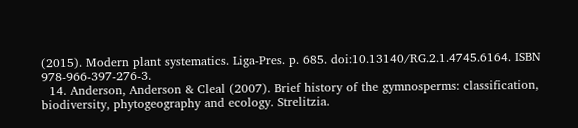(2015). Modern plant systematics. Liga-Pres. p. 685. doi:10.13140/RG.2.1.4745.6164. ISBN   978-966-397-276-3.
  14. Anderson, Anderson & Cleal (2007). Brief history of the gymnosperms: classification, biodiversity, phytogeography and ecology. Strelitzia.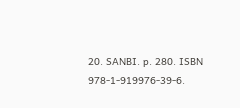20. SANBI. p. 280. ISBN   978-1-919976-39-6.